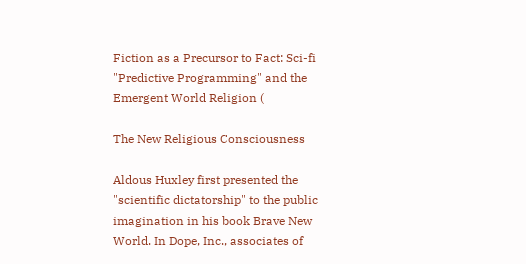Fiction as a Precursor to Fact: Sci-fi "Predictive Programming" and the Emergent World Religion (

The New Religious Consciousness

Aldous Huxley first presented the "scientific dictatorship" to the public imagination in his book Brave New World. In Dope, Inc., associates of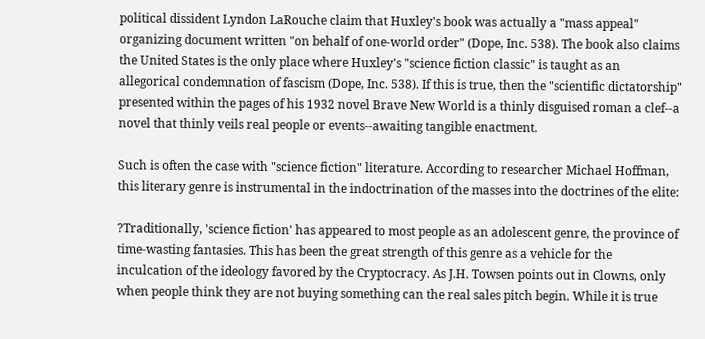political dissident Lyndon LaRouche claim that Huxley's book was actually a "mass appeal" organizing document written "on behalf of one-world order" (Dope, Inc. 538). The book also claims the United States is the only place where Huxley's "science fiction classic" is taught as an allegorical condemnation of fascism (Dope, Inc. 538). If this is true, then the "scientific dictatorship" presented within the pages of his 1932 novel Brave New World is a thinly disguised roman a clef--a novel that thinly veils real people or events--awaiting tangible enactment.

Such is often the case with "science fiction" literature. According to researcher Michael Hoffman, this literary genre is instrumental in the indoctrination of the masses into the doctrines of the elite:

?Traditionally, 'science fiction' has appeared to most people as an adolescent genre, the province of time-wasting fantasies. This has been the great strength of this genre as a vehicle for the inculcation of the ideology favored by the Cryptocracy. As J.H. Towsen points out in Clowns, only when people think they are not buying something can the real sales pitch begin. While it is true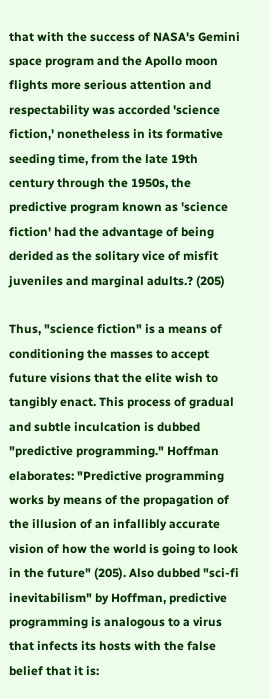that with the success of NASA's Gemini space program and the Apollo moon flights more serious attention and respectability was accorded 'science fiction,' nonetheless in its formative seeding time, from the late 19th century through the 1950s, the predictive program known as 'science fiction' had the advantage of being derided as the solitary vice of misfit juveniles and marginal adults.? (205)

Thus, "science fiction" is a means of conditioning the masses to accept future visions that the elite wish to tangibly enact. This process of gradual and subtle inculcation is dubbed "predictive programming." Hoffman elaborates: "Predictive programming works by means of the propagation of the illusion of an infallibly accurate vision of how the world is going to look in the future" (205). Also dubbed "sci-fi inevitabilism" by Hoffman, predictive programming is analogous to a virus that infects its hosts with the false belief that it is: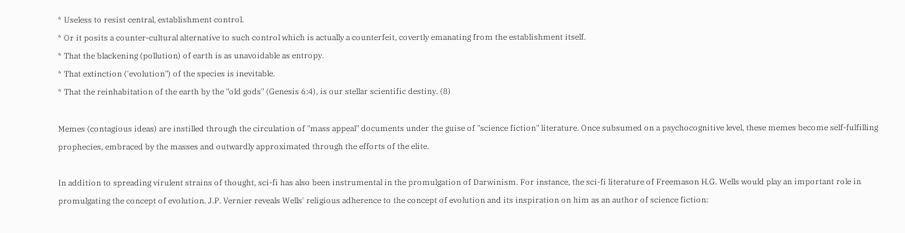* Useless to resist central, establishment control.
* Or it posits a counter-cultural alternative to such control which is actually a counterfeit, covertly emanating from the establishment itself.
* That the blackening (pollution) of earth is as unavoidable as entropy.
* That extinction ('evolution") of the species is inevitable.
* That the reinhabitation of the earth by the "old gods" (Genesis 6:4), is our stellar scientific destiny. (8)

Memes (contagious ideas) are instilled through the circulation of "mass appeal" documents under the guise of "science fiction" literature. Once subsumed on a psychocognitive level, these memes become self-fulfilling prophecies, embraced by the masses and outwardly approximated through the efforts of the elite.

In addition to spreading virulent strains of thought, sci-fi has also been instrumental in the promulgation of Darwinism. For instance, the sci-fi literature of Freemason H.G. Wells would play an important role in promulgating the concept of evolution. J.P. Vernier reveals Wells' religious adherence to the concept of evolution and its inspiration on him as an author of science fiction: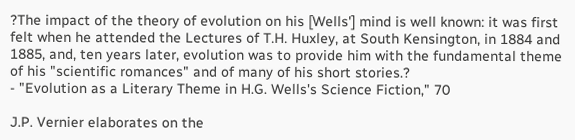?The impact of the theory of evolution on his [Wells'] mind is well known: it was first felt when he attended the Lectures of T.H. Huxley, at South Kensington, in 1884 and 1885, and, ten years later, evolution was to provide him with the fundamental theme of his "scientific romances" and of many of his short stories.?
- "Evolution as a Literary Theme in H.G. Wells's Science Fiction," 70

J.P. Vernier elaborates on the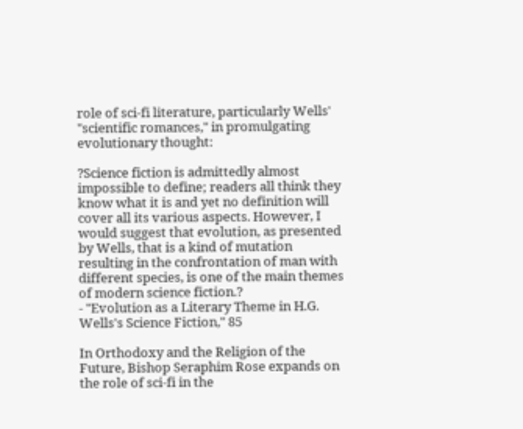role of sci-fi literature, particularly Wells' "scientific romances," in promulgating evolutionary thought:

?Science fiction is admittedly almost impossible to define; readers all think they know what it is and yet no definition will cover all its various aspects. However, I would suggest that evolution, as presented by Wells, that is a kind of mutation resulting in the confrontation of man with different species, is one of the main themes of modern science fiction.?
- "Evolution as a Literary Theme in H.G. Wells's Science Fiction," 85

In Orthodoxy and the Religion of the Future, Bishop Seraphim Rose expands on the role of sci-fi in the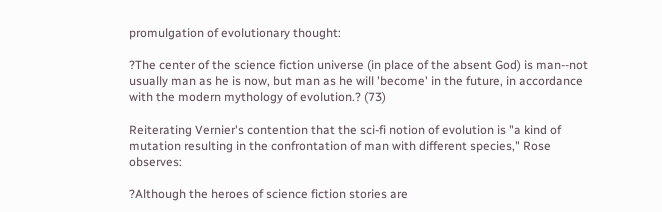promulgation of evolutionary thought:

?The center of the science fiction universe (in place of the absent God) is man--not usually man as he is now, but man as he will 'become' in the future, in accordance with the modern mythology of evolution.? (73)

Reiterating Vernier's contention that the sci-fi notion of evolution is "a kind of mutation resulting in the confrontation of man with different species," Rose observes:

?Although the heroes of science fiction stories are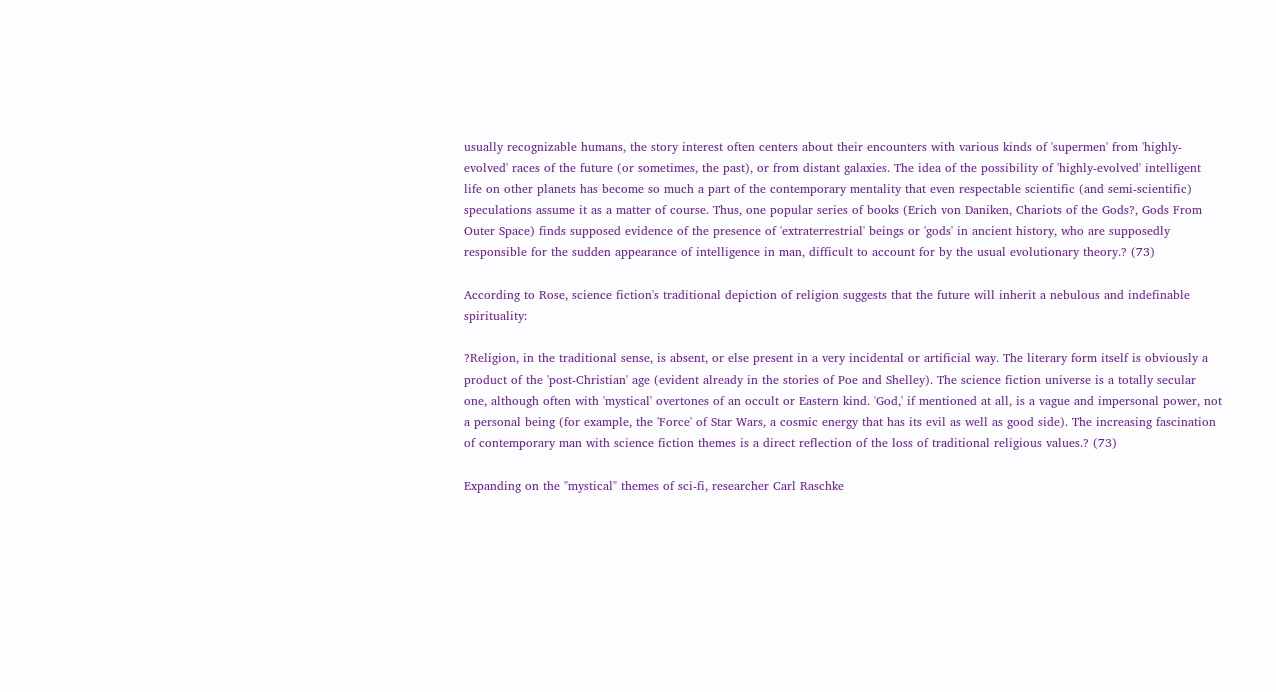usually recognizable humans, the story interest often centers about their encounters with various kinds of 'supermen' from 'highly-evolved' races of the future (or sometimes, the past), or from distant galaxies. The idea of the possibility of 'highly-evolved' intelligent life on other planets has become so much a part of the contemporary mentality that even respectable scientific (and semi-scientific) speculations assume it as a matter of course. Thus, one popular series of books (Erich von Daniken, Chariots of the Gods?, Gods From Outer Space) finds supposed evidence of the presence of 'extraterrestrial' beings or 'gods' in ancient history, who are supposedly responsible for the sudden appearance of intelligence in man, difficult to account for by the usual evolutionary theory.? (73)

According to Rose, science fiction's traditional depiction of religion suggests that the future will inherit a nebulous and indefinable spirituality:

?Religion, in the traditional sense, is absent, or else present in a very incidental or artificial way. The literary form itself is obviously a product of the 'post-Christian' age (evident already in the stories of Poe and Shelley). The science fiction universe is a totally secular one, although often with 'mystical' overtones of an occult or Eastern kind. 'God,' if mentioned at all, is a vague and impersonal power, not a personal being (for example, the 'Force' of Star Wars, a cosmic energy that has its evil as well as good side). The increasing fascination of contemporary man with science fiction themes is a direct reflection of the loss of traditional religious values.? (73)

Expanding on the "mystical" themes of sci-fi, researcher Carl Raschke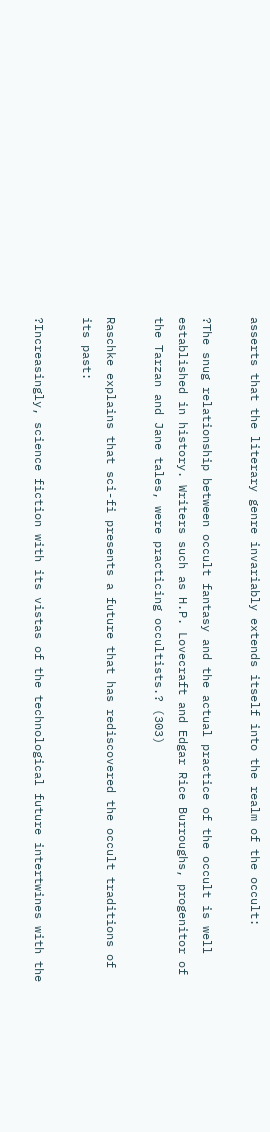asserts that the literary genre invariably extends itself into the realm of the occult:

?The snug relationship between occult fantasy and the actual practice of the occult is well established in history. Writers such as H.P. Lovecraft and Edgar Rice Burroughs, progenitor of the Tarzan and Jane tales, were practicing occultists.? (303)

Raschke explains that sci-fi presents a future that has rediscovered the occult traditions of its past:

?Increasingly, science fiction with its vistas of the technological future intertwines with the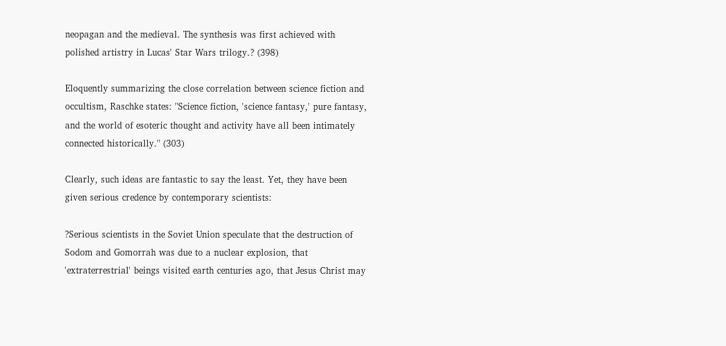neopagan and the medieval. The synthesis was first achieved with polished artistry in Lucas' Star Wars trilogy.? (398)

Eloquently summarizing the close correlation between science fiction and occultism, Raschke states: "Science fiction, 'science fantasy,' pure fantasy, and the world of esoteric thought and activity have all been intimately connected historically." (303)

Clearly, such ideas are fantastic to say the least. Yet, they have been given serious credence by contemporary scientists:

?Serious scientists in the Soviet Union speculate that the destruction of Sodom and Gomorrah was due to a nuclear explosion, that 'extraterrestrial' beings visited earth centuries ago, that Jesus Christ may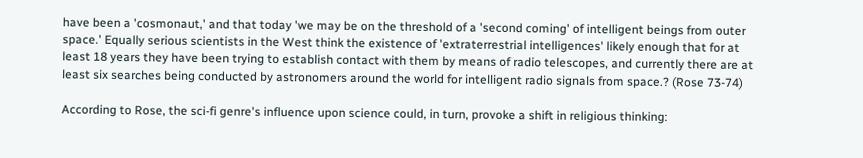have been a 'cosmonaut,' and that today 'we may be on the threshold of a 'second coming' of intelligent beings from outer space.' Equally serious scientists in the West think the existence of 'extraterrestrial intelligences' likely enough that for at least 18 years they have been trying to establish contact with them by means of radio telescopes, and currently there are at least six searches being conducted by astronomers around the world for intelligent radio signals from space.? (Rose 73-74)

According to Rose, the sci-fi genre's influence upon science could, in turn, provoke a shift in religious thinking: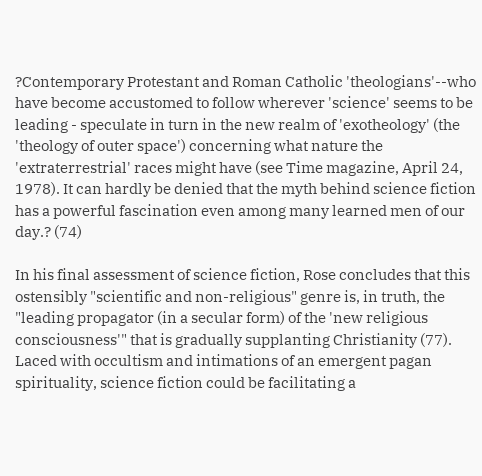?Contemporary Protestant and Roman Catholic 'theologians'--who have become accustomed to follow wherever 'science' seems to be leading - speculate in turn in the new realm of 'exotheology' (the 'theology of outer space') concerning what nature the 'extraterrestrial' races might have (see Time magazine, April 24, 1978). It can hardly be denied that the myth behind science fiction has a powerful fascination even among many learned men of our day.? (74)

In his final assessment of science fiction, Rose concludes that this ostensibly "scientific and non-religious" genre is, in truth, the "leading propagator (in a secular form) of the 'new religious consciousness'" that is gradually supplanting Christianity (77). Laced with occultism and intimations of an emergent pagan spirituality, science fiction could be facilitating a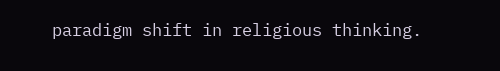paradigm shift in religious thinking.